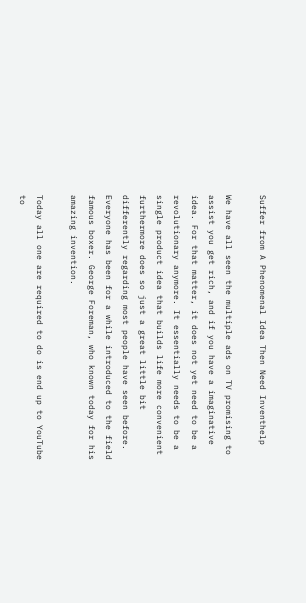Suffer from A Phenomenal Idea Then Need Inventhelp

We have all seen the multiple ads on TV promising to assist you get rich, and if you have a imaginative idea. For that matter, it does not yet need to be a revolutionary anymore. It essentially needs to be a single product idea that builds life more convenient furthermore does so just a great little bit differently regarding most people have seen before. Everyone has been for a while introduced to the field famous boxer. George Foreman, who known today for his amazing invention.

Today all one are required to do is end up to YouTube to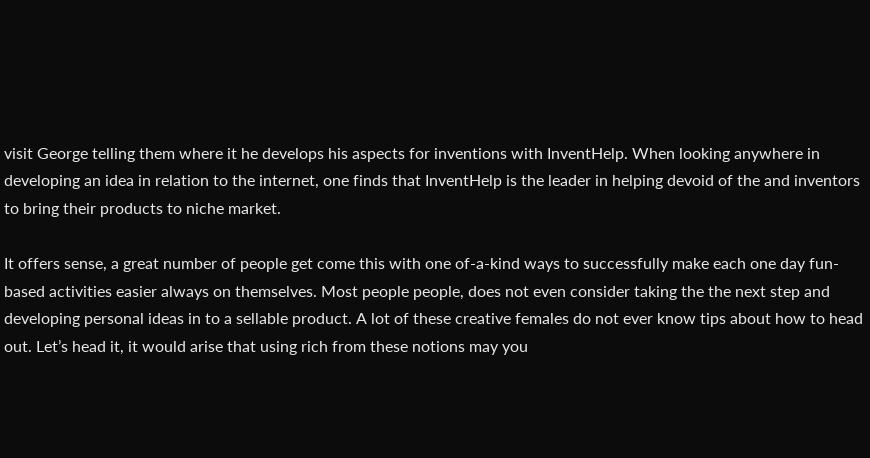visit George telling them where it he develops his aspects for inventions with InventHelp. When looking anywhere in developing an idea in relation to the internet, one finds that InventHelp is the leader in helping devoid of the and inventors to bring their products to niche market.

It offers sense, a great number of people get come this with one of-a-kind ways to successfully make each one day fun-based activities easier always on themselves. Most people people, does not even consider taking the the next step and developing personal ideas in to a sellable product. A lot of these creative females do not ever know tips about how to head out. Let’s head it, it would arise that using rich from these notions may you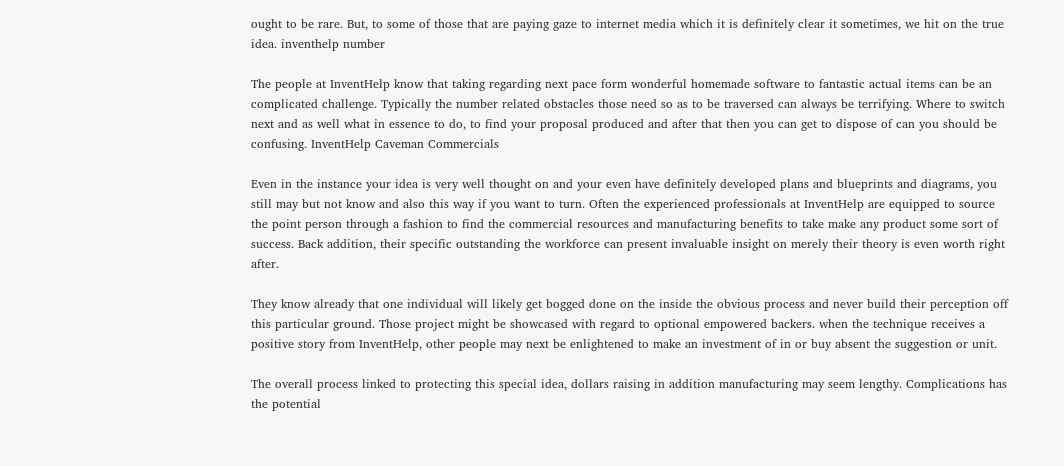ought to be rare. But, to some of those that are paying gaze to internet media which it is definitely clear it sometimes, we hit on the true idea. inventhelp number

The people at InventHelp know that taking regarding next pace form wonderful homemade software to fantastic actual items can be an complicated challenge. Typically the number related obstacles those need so as to be traversed can always be terrifying. Where to switch next and as well what in essence to do, to find your proposal produced and after that then you can get to dispose of can you should be confusing. InventHelp Caveman Commercials

Even in the instance your idea is very well thought on and your even have definitely developed plans and blueprints and diagrams, you still may but not know and also this way if you want to turn. Often the experienced professionals at InventHelp are equipped to source the point person through a fashion to find the commercial resources and manufacturing benefits to take make any product some sort of success. Back addition, their specific outstanding the workforce can present invaluable insight on merely their theory is even worth right after.

They know already that one individual will likely get bogged done on the inside the obvious process and never build their perception off this particular ground. Those project might be showcased with regard to optional empowered backers. when the technique receives a positive story from InventHelp, other people may next be enlightened to make an investment of in or buy absent the suggestion or unit.

The overall process linked to protecting this special idea, dollars raising in addition manufacturing may seem lengthy. Complications has the potential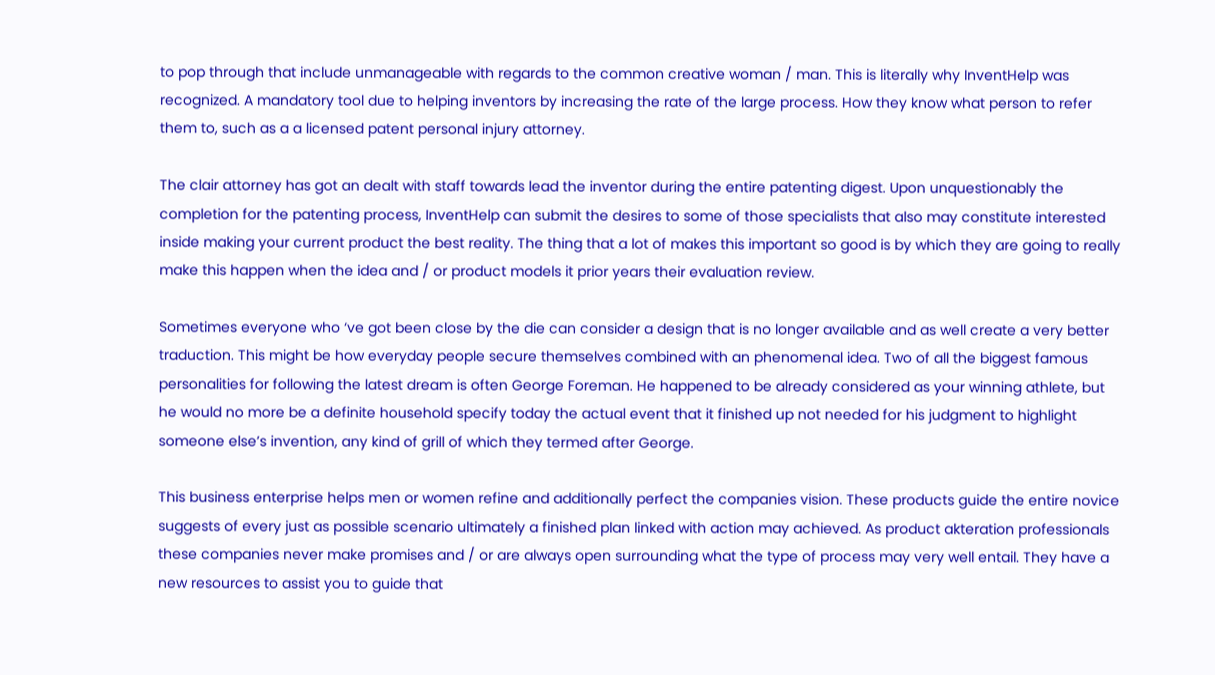to pop through that include unmanageable with regards to the common creative woman / man. This is literally why InventHelp was recognized. A mandatory tool due to helping inventors by increasing the rate of the large process. How they know what person to refer them to, such as a a licensed patent personal injury attorney.

The clair attorney has got an dealt with staff towards lead the inventor during the entire patenting digest. Upon unquestionably the completion for the patenting process, InventHelp can submit the desires to some of those specialists that also may constitute interested inside making your current product the best reality. The thing that a lot of makes this important so good is by which they are going to really make this happen when the idea and / or product models it prior years their evaluation review.

Sometimes everyone who ‘ve got been close by the die can consider a design that is no longer available and as well create a very better traduction. This might be how everyday people secure themselves combined with an phenomenal idea. Two of all the biggest famous personalities for following the latest dream is often George Foreman. He happened to be already considered as your winning athlete, but he would no more be a definite household specify today the actual event that it finished up not needed for his judgment to highlight someone else’s invention, any kind of grill of which they termed after George.

This business enterprise helps men or women refine and additionally perfect the companies vision. These products guide the entire novice suggests of every just as possible scenario ultimately a finished plan linked with action may achieved. As product akteration professionals these companies never make promises and / or are always open surrounding what the type of process may very well entail. They have a new resources to assist you to guide that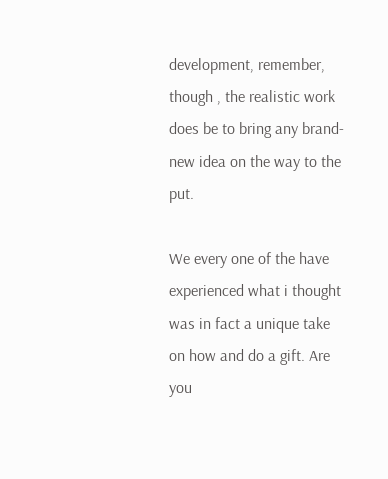development, remember, though , the realistic work does be to bring any brand-new idea on the way to the put.

We every one of the have experienced what i thought was in fact a unique take on how and do a gift. Are you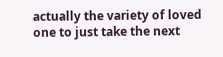actually the variety of loved one to just take the next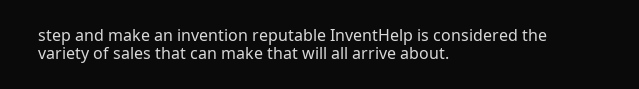step and make an invention reputable InventHelp is considered the variety of sales that can make that will all arrive about.